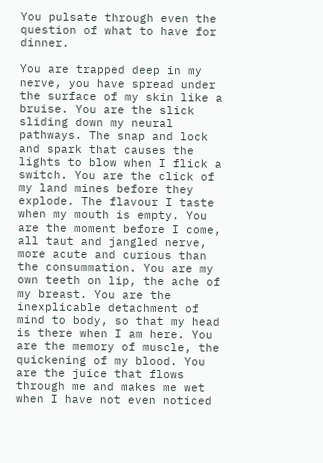You pulsate through even the question of what to have for dinner.

You are trapped deep in my nerve, you have spread under the surface of my skin like a bruise. You are the slick sliding down my neural pathways. The snap and lock and spark that causes the lights to blow when I flick a switch. You are the click of my land mines before they explode. The flavour I taste when my mouth is empty. You are the moment before I come, all taut and jangled nerve, more acute and curious than the consummation. You are my own teeth on lip, the ache of my breast. You are the inexplicable detachment of mind to body, so that my head is there when I am here. You are the memory of muscle, the quickening of my blood. You are the juice that flows through me and makes me wet when I have not even noticed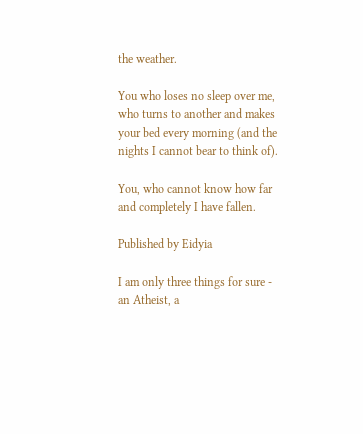the weather.

You who loses no sleep over me, who turns to another and makes your bed every morning (and the nights I cannot bear to think of).

You, who cannot know how far and completely I have fallen.

Published by Eidyia

I am only three things for sure - an Atheist, a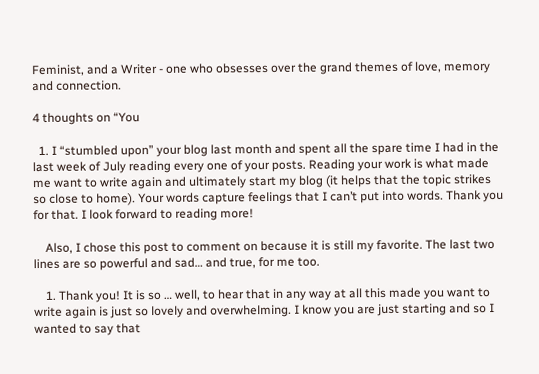Feminist, and a Writer - one who obsesses over the grand themes of love, memory and connection.

4 thoughts on “You

  1. I “stumbled upon” your blog last month and spent all the spare time I had in the last week of July reading every one of your posts. Reading your work is what made me want to write again and ultimately start my blog (it helps that the topic strikes so close to home). Your words capture feelings that I can’t put into words. Thank you for that. I look forward to reading more!

    Also, I chose this post to comment on because it is still my favorite. The last two lines are so powerful and sad… and true, for me too.

    1. Thank you! It is so … well, to hear that in any way at all this made you want to write again is just so lovely and overwhelming. I know you are just starting and so I wanted to say that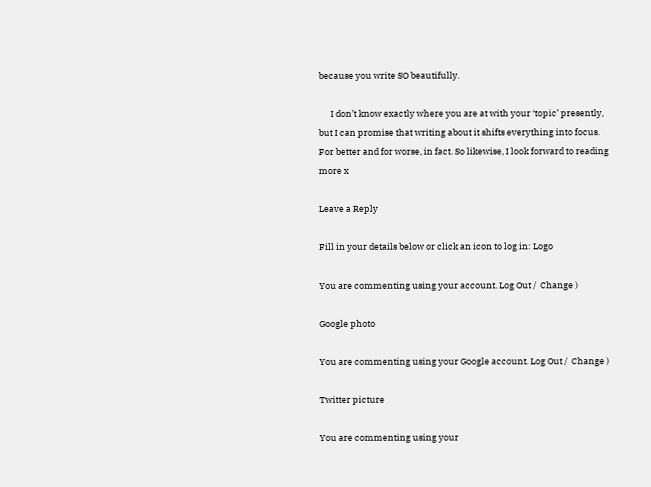because you write SO beautifully.

      I don’t know exactly where you are at with your ‘topic’ presently, but I can promise that writing about it shifts everything into focus. For better and for worse, in fact. So likewise, I look forward to reading more x

Leave a Reply

Fill in your details below or click an icon to log in: Logo

You are commenting using your account. Log Out /  Change )

Google photo

You are commenting using your Google account. Log Out /  Change )

Twitter picture

You are commenting using your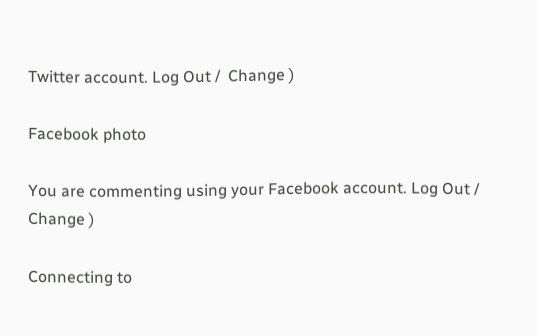Twitter account. Log Out /  Change )

Facebook photo

You are commenting using your Facebook account. Log Out /  Change )

Connecting to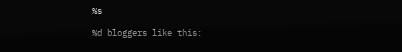%s

%d bloggers like this: